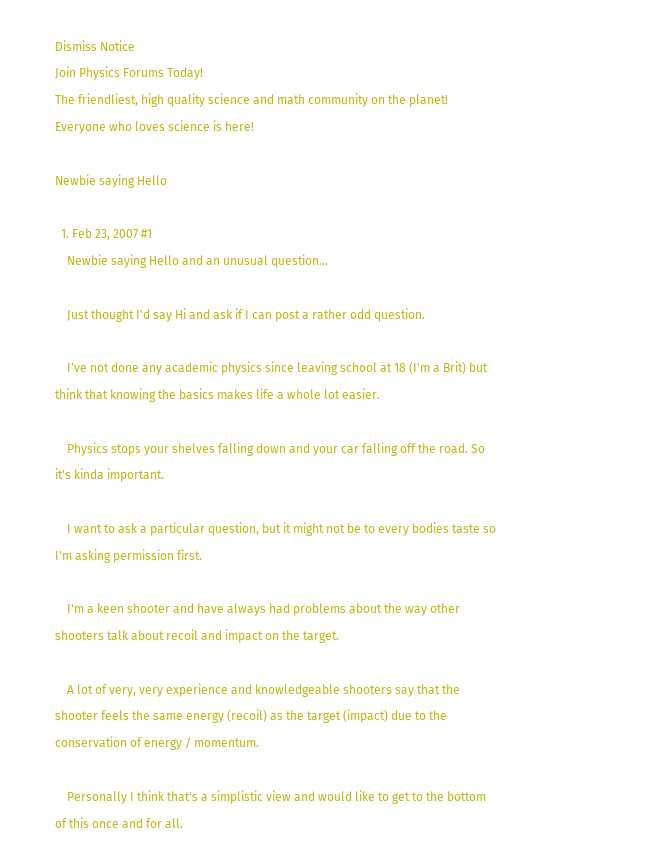Dismiss Notice
Join Physics Forums Today!
The friendliest, high quality science and math community on the planet! Everyone who loves science is here!

Newbie saying Hello

  1. Feb 23, 2007 #1
    Newbie saying Hello and an unusual question...

    Just thought I'd say Hi and ask if I can post a rather odd question.

    I've not done any academic physics since leaving school at 18 (I'm a Brit) but think that knowing the basics makes life a whole lot easier.

    Physics stops your shelves falling down and your car falling off the road. So it's kinda important.

    I want to ask a particular question, but it might not be to every bodies taste so I'm asking permission first.

    I'm a keen shooter and have always had problems about the way other shooters talk about recoil and impact on the target.

    A lot of very, very experience and knowledgeable shooters say that the shooter feels the same energy (recoil) as the target (impact) due to the conservation of energy / momentum.

    Personally I think that's a simplistic view and would like to get to the bottom of this once and for all.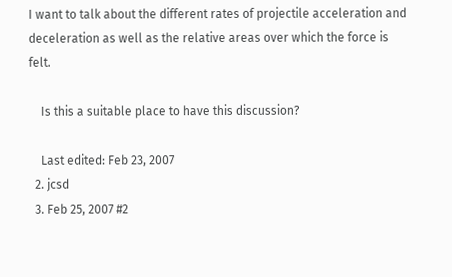I want to talk about the different rates of projectile acceleration and deceleration as well as the relative areas over which the force is felt.

    Is this a suitable place to have this discussion?

    Last edited: Feb 23, 2007
  2. jcsd
  3. Feb 25, 2007 #2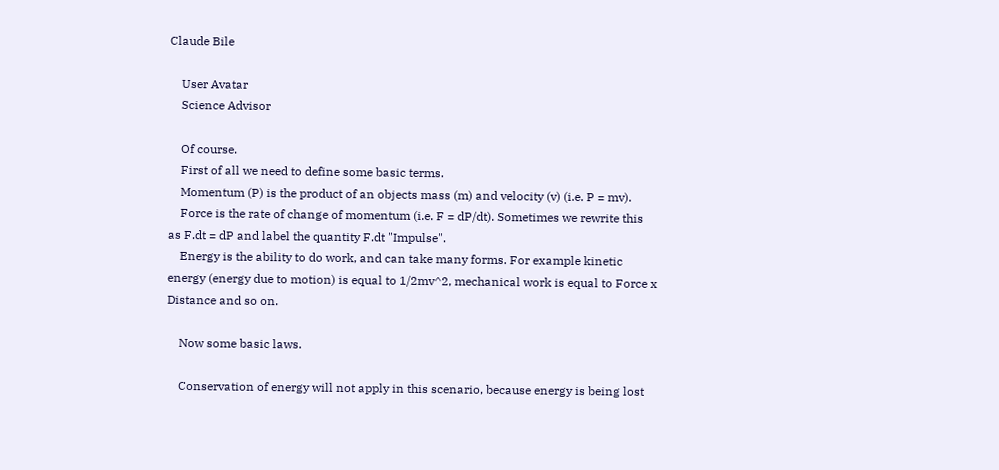Claude Bile

    User Avatar
    Science Advisor

    Of course.
    First of all we need to define some basic terms.
    Momentum (P) is the product of an objects mass (m) and velocity (v) (i.e. P = mv).
    Force is the rate of change of momentum (i.e. F = dP/dt). Sometimes we rewrite this as F.dt = dP and label the quantity F.dt "Impulse".
    Energy is the ability to do work, and can take many forms. For example kinetic energy (energy due to motion) is equal to 1/2mv^2, mechanical work is equal to Force x Distance and so on.

    Now some basic laws.

    Conservation of energy will not apply in this scenario, because energy is being lost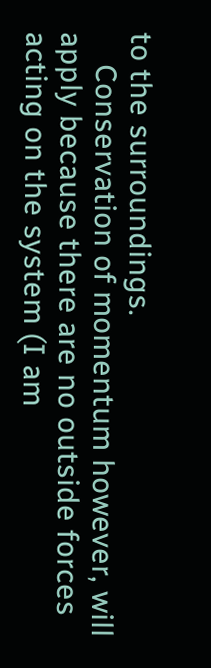to the surroundings.
    Conservation of momentum however, will apply because there are no outside forces acting on the system (I am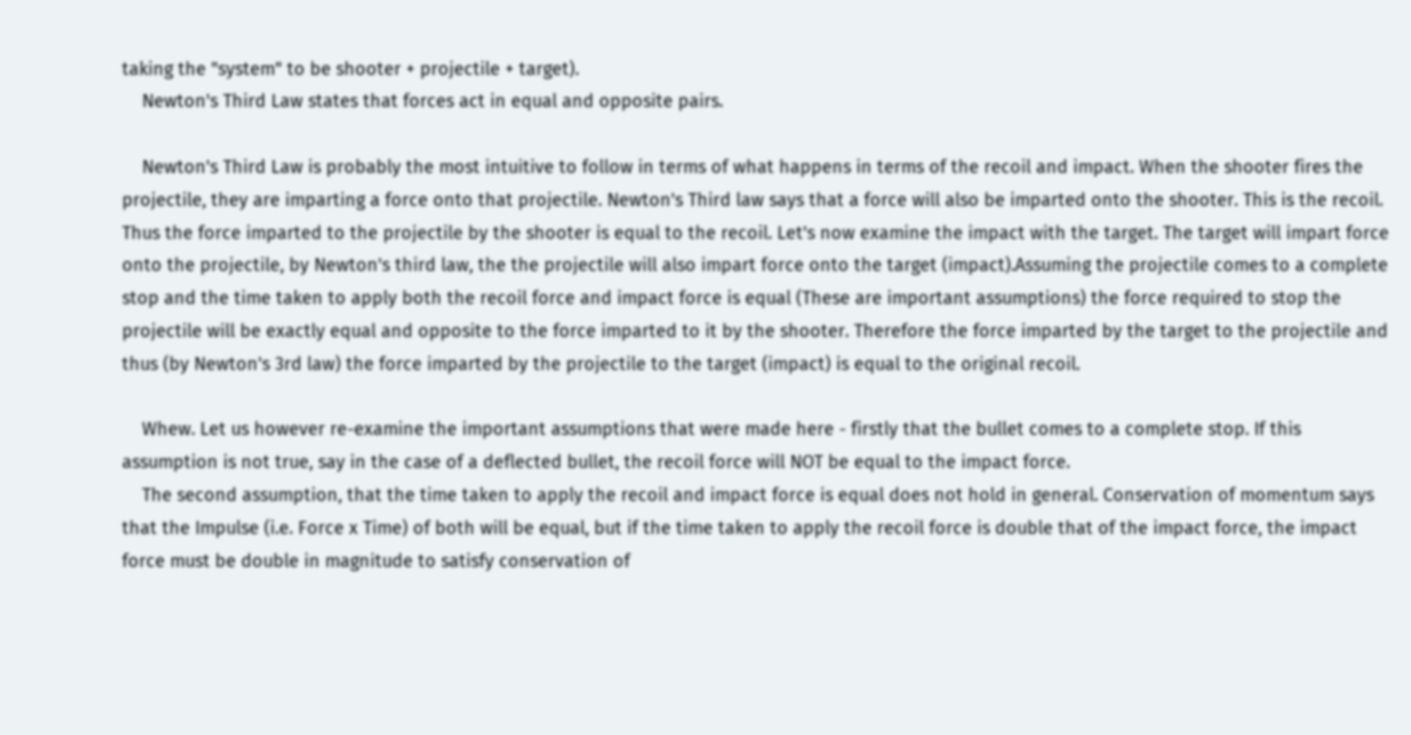taking the "system" to be shooter + projectile + target).
    Newton's Third Law states that forces act in equal and opposite pairs.

    Newton's Third Law is probably the most intuitive to follow in terms of what happens in terms of the recoil and impact. When the shooter fires the projectile, they are imparting a force onto that projectile. Newton's Third law says that a force will also be imparted onto the shooter. This is the recoil. Thus the force imparted to the projectile by the shooter is equal to the recoil. Let's now examine the impact with the target. The target will impart force onto the projectile, by Newton's third law, the the projectile will also impart force onto the target (impact).Assuming the projectile comes to a complete stop and the time taken to apply both the recoil force and impact force is equal (These are important assumptions) the force required to stop the projectile will be exactly equal and opposite to the force imparted to it by the shooter. Therefore the force imparted by the target to the projectile and thus (by Newton's 3rd law) the force imparted by the projectile to the target (impact) is equal to the original recoil.

    Whew. Let us however re-examine the important assumptions that were made here - firstly that the bullet comes to a complete stop. If this assumption is not true, say in the case of a deflected bullet, the recoil force will NOT be equal to the impact force.
    The second assumption, that the time taken to apply the recoil and impact force is equal does not hold in general. Conservation of momentum says that the Impulse (i.e. Force x Time) of both will be equal, but if the time taken to apply the recoil force is double that of the impact force, the impact force must be double in magnitude to satisfy conservation of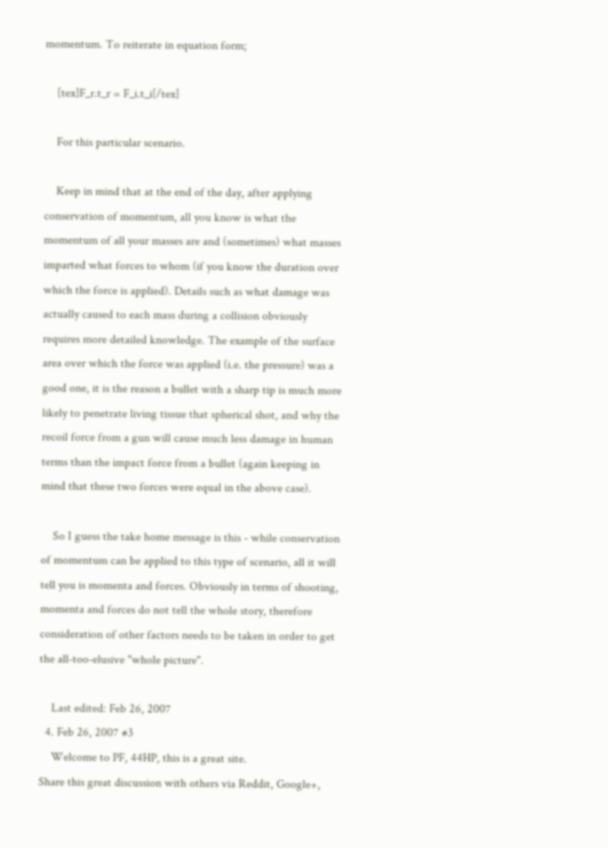momentum. To reiterate in equation form;

    [tex]F_r.t_r = F_i.t_i[/tex]

    For this particular scenario.

    Keep in mind that at the end of the day, after applying conservation of momentum, all you know is what the momentum of all your masses are and (sometimes) what masses imparted what forces to whom (if you know the duration over which the force is applied). Details such as what damage was actually caused to each mass during a collision obviously requires more detailed knowledge. The example of the surface area over which the force was applied (i.e. the pressure) was a good one, it is the reason a bullet with a sharp tip is much more likely to penetrate living tissue that spherical shot, and why the recoil force from a gun will cause much less damage in human terms than the impact force from a bullet (again keeping in mind that these two forces were equal in the above case).

    So I guess the take home message is this - while conservation of momentum can be applied to this type of scenario, all it will tell you is momenta and forces. Obviously in terms of shooting, momenta and forces do not tell the whole story, therefore consideration of other factors needs to be taken in order to get the all-too-elusive "whole picture".

    Last edited: Feb 26, 2007
  4. Feb 26, 2007 #3
    Welcome to PF, 44HP, this is a great site.
Share this great discussion with others via Reddit, Google+,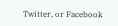Twitter, or Facebook